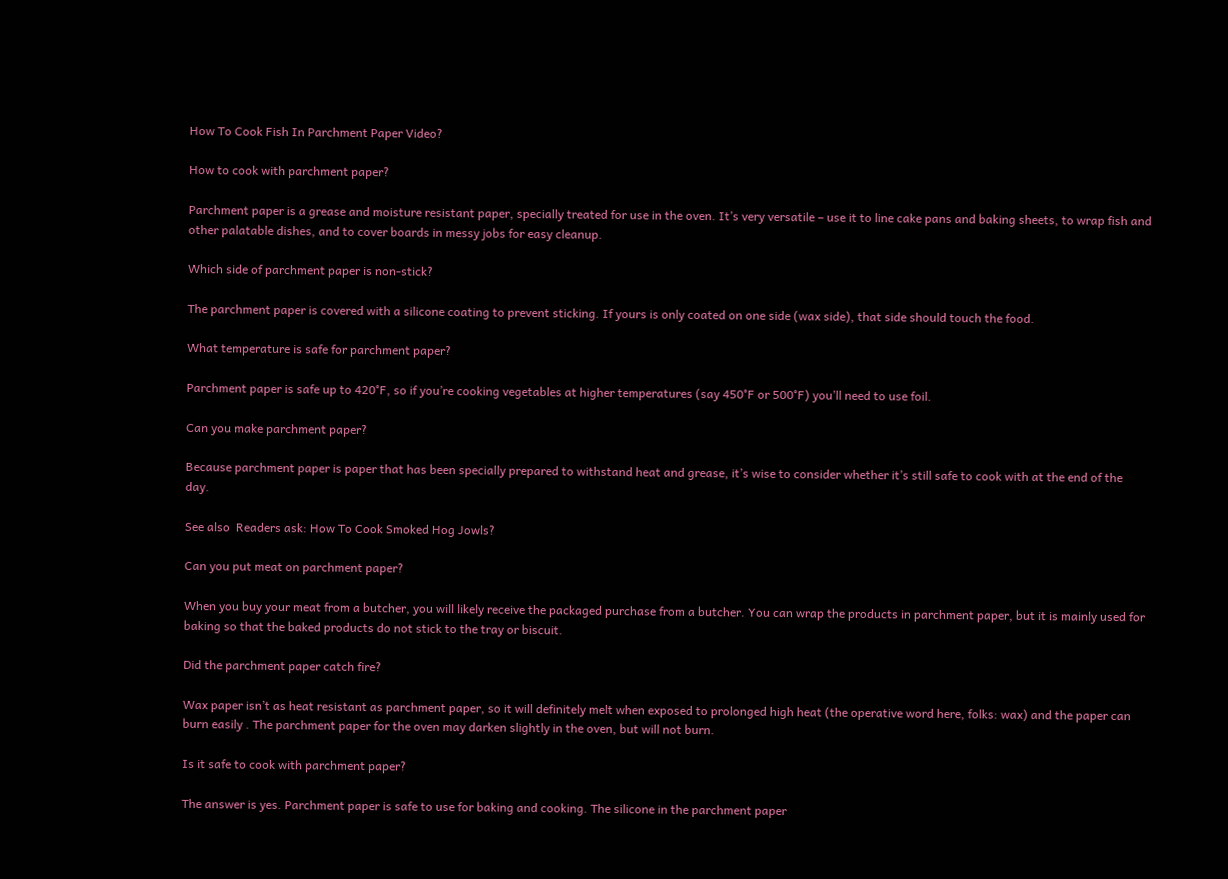How To Cook Fish In Parchment Paper Video?

How to cook with parchment paper?

Parchment paper is a grease and moisture resistant paper, specially treated for use in the oven. It’s very versatile – use it to line cake pans and baking sheets, to wrap fish and other palatable dishes, and to cover boards in messy jobs for easy cleanup.

Which side of parchment paper is non-stick?

The parchment paper is covered with a silicone coating to prevent sticking. If yours is only coated on one side (wax side), that side should touch the food.

What temperature is safe for parchment paper?

Parchment paper is safe up to 420°F, so if you’re cooking vegetables at higher temperatures (say 450°F or 500°F) you’ll need to use foil.

Can you make parchment paper?

Because parchment paper is paper that has been specially prepared to withstand heat and grease, it’s wise to consider whether it’s still safe to cook with at the end of the day.

See also  Readers ask: How To Cook Smoked Hog Jowls?

Can you put meat on parchment paper?

When you buy your meat from a butcher, you will likely receive the packaged purchase from a butcher. You can wrap the products in parchment paper, but it is mainly used for baking so that the baked products do not stick to the tray or biscuit.

Did the parchment paper catch fire?

Wax paper isn’t as heat resistant as parchment paper, so it will definitely melt when exposed to prolonged high heat (the operative word here, folks: wax) and the paper can burn easily . The parchment paper for the oven may darken slightly in the oven, but will not burn.

Is it safe to cook with parchment paper?

The answer is yes. Parchment paper is safe to use for baking and cooking. The silicone in the parchment paper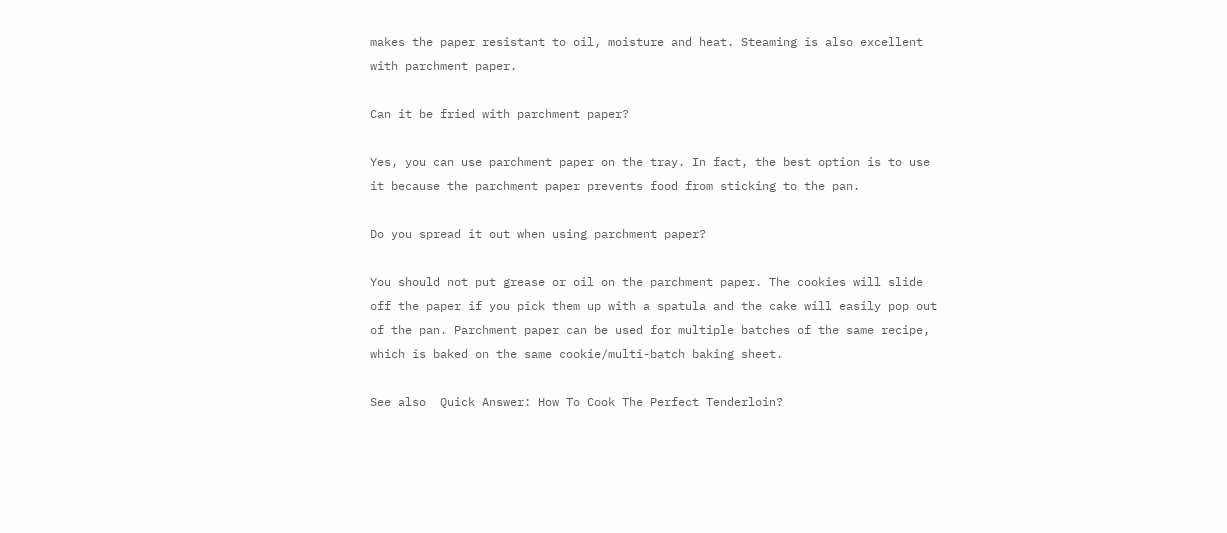makes the paper resistant to oil, moisture and heat. Steaming is also excellent with parchment paper.

Can it be fried with parchment paper?

Yes, you can use parchment paper on the tray. In fact, the best option is to use it because the parchment paper prevents food from sticking to the pan.

Do you spread it out when using parchment paper?

You should not put grease or oil on the parchment paper. The cookies will slide off the paper if you pick them up with a spatula and the cake will easily pop out of the pan. Parchment paper can be used for multiple batches of the same recipe, which is baked on the same cookie/multi-batch baking sheet.

See also  Quick Answer: How To Cook The Perfect Tenderloin?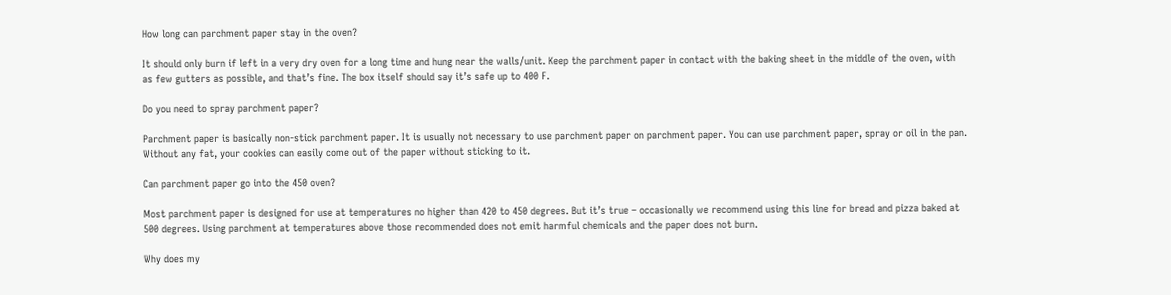How long can parchment paper stay in the oven?

It should only burn if left in a very dry oven for a long time and hung near the walls/unit. Keep the parchment paper in contact with the baking sheet in the middle of the oven, with as few gutters as possible, and that’s fine. The box itself should say it’s safe up to 400 F.

Do you need to spray parchment paper?

Parchment paper is basically non-stick parchment paper. It is usually not necessary to use parchment paper on parchment paper. You can use parchment paper, spray or oil in the pan. Without any fat, your cookies can easily come out of the paper without sticking to it.

Can parchment paper go into the 450 oven?

Most parchment paper is designed for use at temperatures no higher than 420 to 450 degrees. But it’s true – occasionally we recommend using this line for bread and pizza baked at 500 degrees. Using parchment at temperatures above those recommended does not emit harmful chemicals and the paper does not burn.

Why does my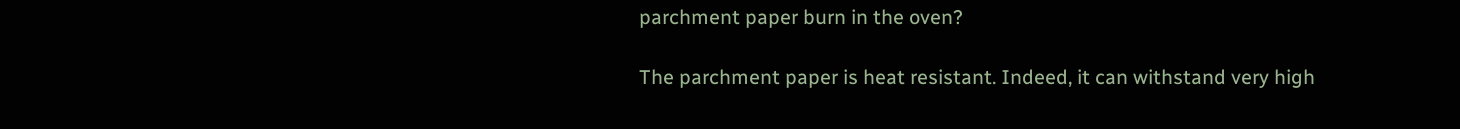parchment paper burn in the oven?

The parchment paper is heat resistant. Indeed, it can withstand very high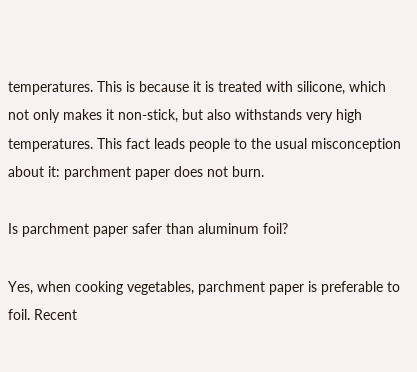temperatures. This is because it is treated with silicone, which not only makes it non-stick, but also withstands very high temperatures. This fact leads people to the usual misconception about it: parchment paper does not burn.

Is parchment paper safer than aluminum foil?

Yes, when cooking vegetables, parchment paper is preferable to foil. Recent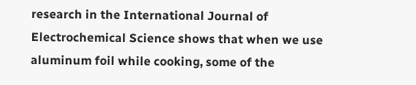research in the International Journal of Electrochemical Science shows that when we use aluminum foil while cooking, some of the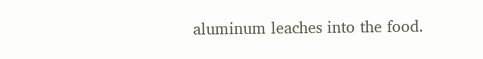aluminum leaches into the food.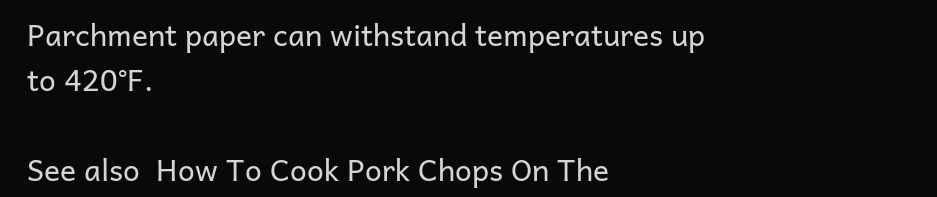Parchment paper can withstand temperatures up to 420°F.

See also  How To Cook Pork Chops On The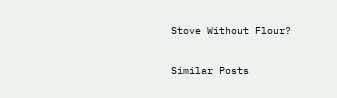Stove Without Flour?

Similar Posts